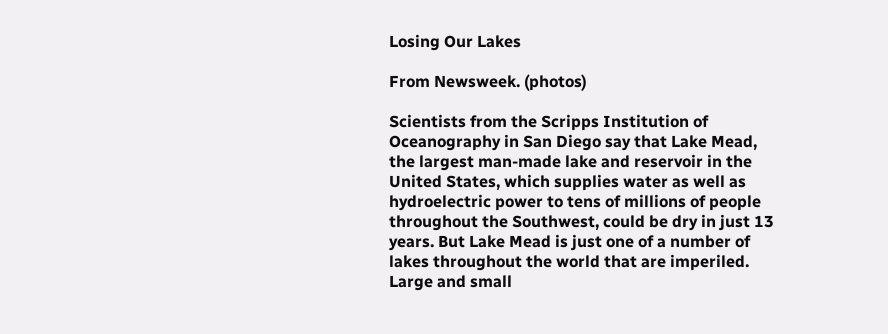Losing Our Lakes

From Newsweek. (photos)

Scientists from the Scripps Institution of Oceanography in San Diego say that Lake Mead, the largest man-made lake and reservoir in the United States, which supplies water as well as hydroelectric power to tens of millions of people throughout the Southwest, could be dry in just 13 years. But Lake Mead is just one of a number of lakes throughout the world that are imperiled. Large and small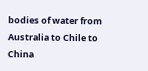bodies of water from Australia to Chile to China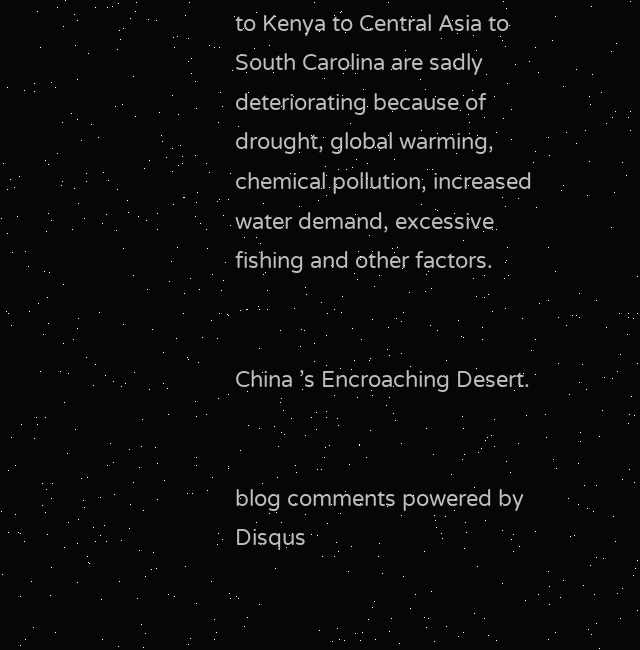to Kenya to Central Asia to South Carolina are sadly deteriorating because of drought, global warming, chemical pollution, increased water demand, excessive fishing and other factors.


China ’s Encroaching Desert.


blog comments powered by Disqus